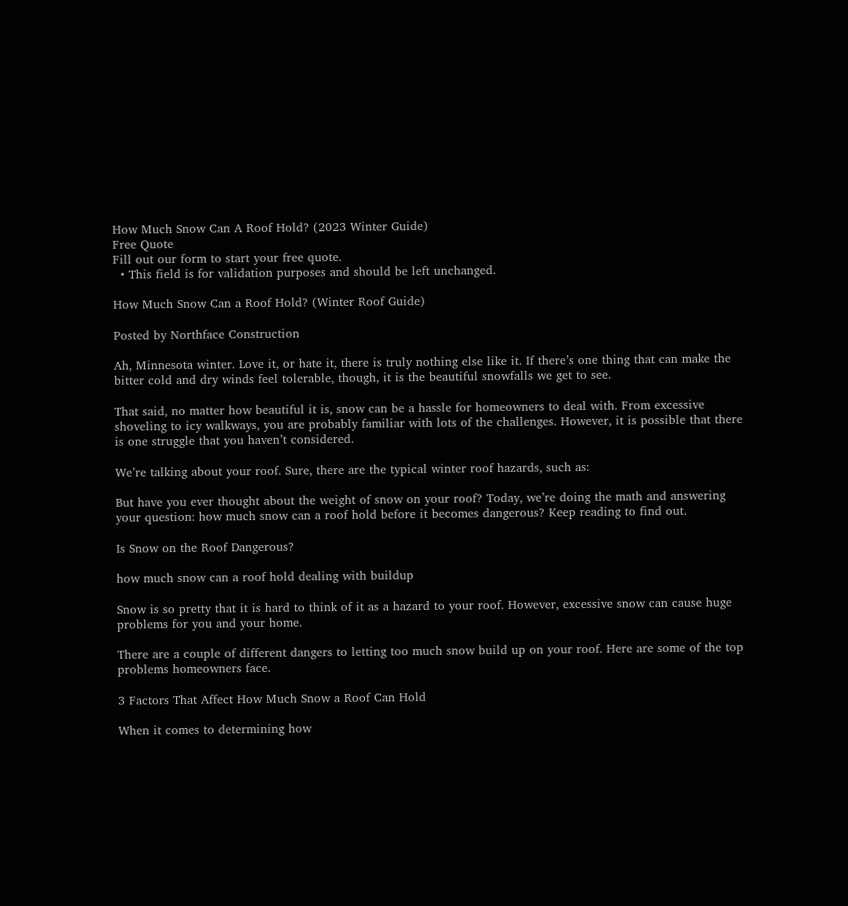How Much Snow Can A Roof Hold? (2023 Winter Guide)
Free Quote
Fill out our form to start your free quote.
  • This field is for validation purposes and should be left unchanged.

How Much Snow Can a Roof Hold? (Winter Roof Guide)

Posted by Northface Construction

Ah, Minnesota winter. Love it, or hate it, there is truly nothing else like it. If there’s one thing that can make the bitter cold and dry winds feel tolerable, though, it is the beautiful snowfalls we get to see.

That said, no matter how beautiful it is, snow can be a hassle for homeowners to deal with. From excessive shoveling to icy walkways, you are probably familiar with lots of the challenges. However, it is possible that there is one struggle that you haven’t considered.

We’re talking about your roof. Sure, there are the typical winter roof hazards, such as:

But have you ever thought about the weight of snow on your roof? Today, we’re doing the math and answering your question: how much snow can a roof hold before it becomes dangerous? Keep reading to find out.

Is Snow on the Roof Dangerous?

how much snow can a roof hold dealing with buildup

Snow is so pretty that it is hard to think of it as a hazard to your roof. However, excessive snow can cause huge problems for you and your home.

There are a couple of different dangers to letting too much snow build up on your roof. Here are some of the top problems homeowners face.

3 Factors That Affect How Much Snow a Roof Can Hold

When it comes to determining how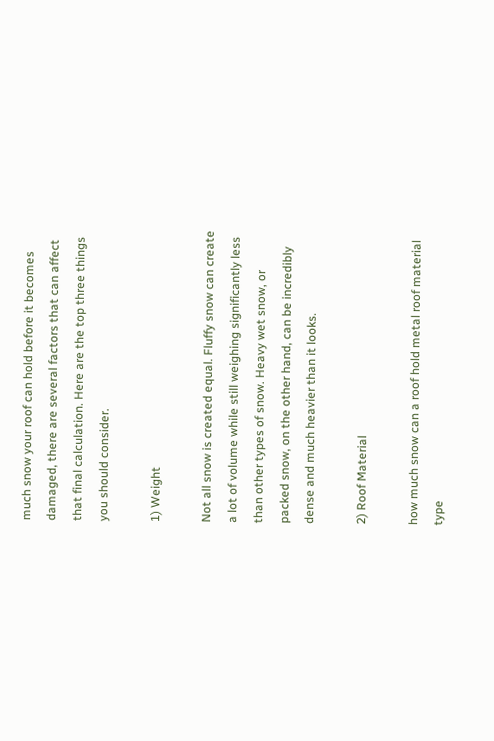much snow your roof can hold before it becomes damaged, there are several factors that can affect that final calculation. Here are the top three things you should consider.

1) Weight

Not all snow is created equal. Fluffy snow can create a lot of volume while still weighing significantly less than other types of snow. Heavy wet snow, or packed snow, on the other hand, can be incredibly dense and much heavier than it looks.

2) Roof Material

how much snow can a roof hold metal roof material type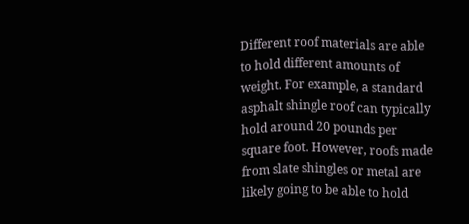Different roof materials are able to hold different amounts of weight. For example, a standard asphalt shingle roof can typically hold around 20 pounds per square foot. However, roofs made from slate shingles or metal are likely going to be able to hold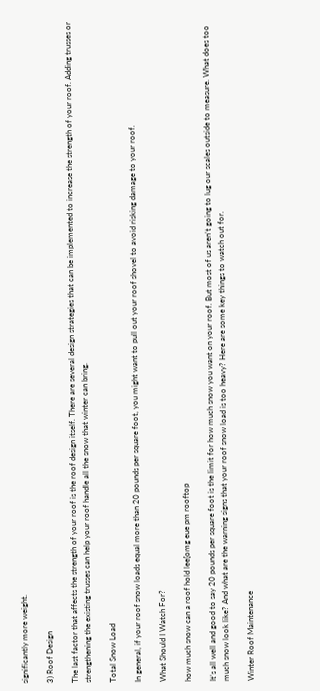significantly more weight.

3) Roof Design

The last factor that affects the strength of your roof is the roof design itself. There are several design strategies that can be implemented to increase the strength of your roof. Adding trusses or strengthening the existing trusses can help your roof handle all the snow that winter can bring.

Total Snow Load

In general, if your roof snow loads equal more than 20 pounds per square foot, you might want to pull out your roof shovel to avoid risking damage to your roof.

What Should I Watch For?

how much snow can a roof hold lee[omg eue pm rooftop

It’s all well and good to say 20 pounds per square foot is the limit for how much snow you want on your roof. But most of us aren’t going to lug our scales outside to measure. What does too much snow look like? And what are the warning signs that your roof snow load is too heavy? Here are some key things to watch out for.

Winter Roof Maintenance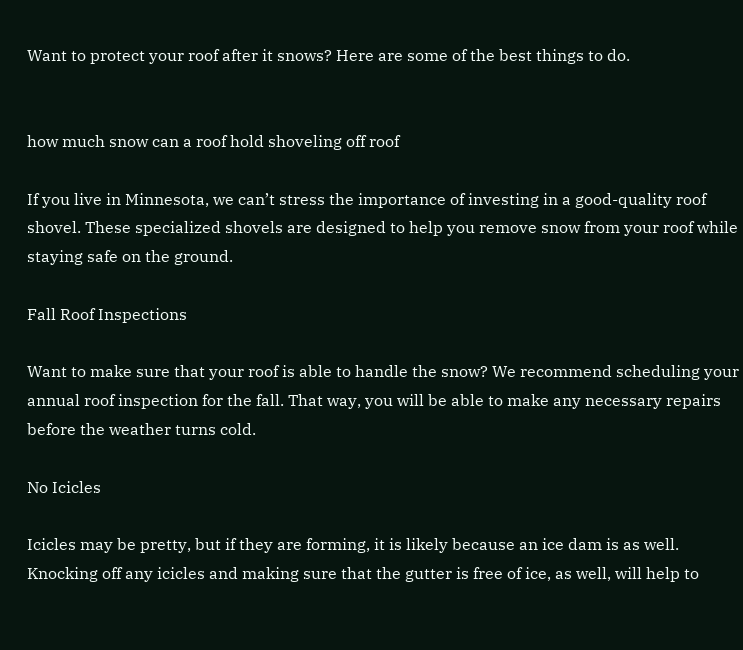Want to protect your roof after it snows? Here are some of the best things to do.


how much snow can a roof hold shoveling off roof

If you live in Minnesota, we can’t stress the importance of investing in a good-quality roof shovel. These specialized shovels are designed to help you remove snow from your roof while staying safe on the ground.

Fall Roof Inspections

Want to make sure that your roof is able to handle the snow? We recommend scheduling your annual roof inspection for the fall. That way, you will be able to make any necessary repairs before the weather turns cold.

No Icicles

Icicles may be pretty, but if they are forming, it is likely because an ice dam is as well. Knocking off any icicles and making sure that the gutter is free of ice, as well, will help to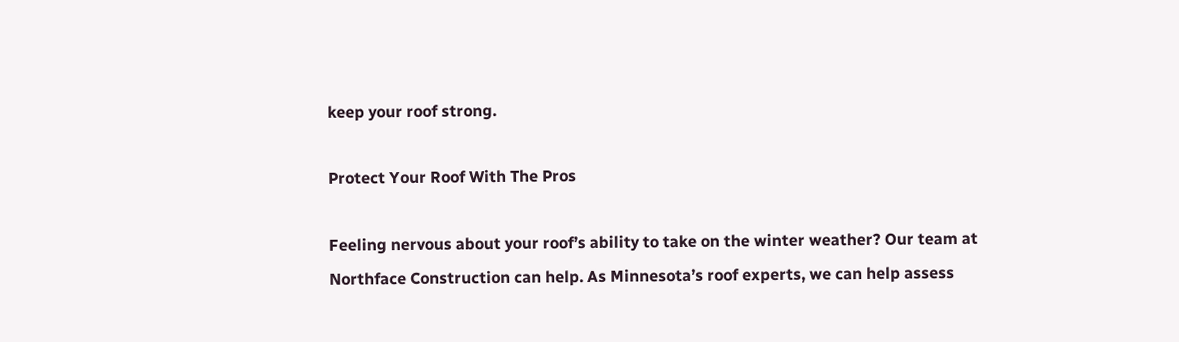keep your roof strong.

Protect Your Roof With The Pros

Feeling nervous about your roof’s ability to take on the winter weather? Our team at Northface Construction can help. As Minnesota’s roof experts, we can help assess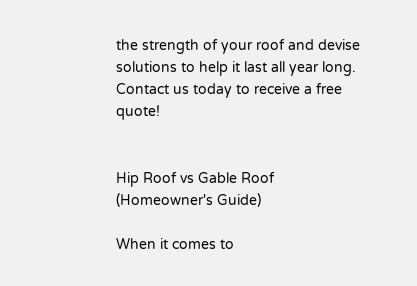the strength of your roof and devise solutions to help it last all year long. Contact us today to receive a free quote!


Hip Roof vs Gable Roof (Homeowner's Guide)

When it comes to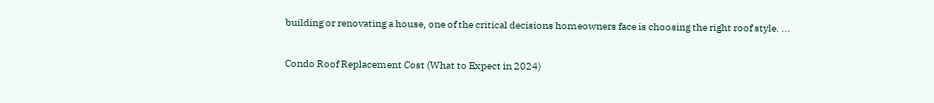building or renovating a house, one of the critical decisions homeowners face is choosing the right roof style. ...

Condo Roof Replacement Cost (What to Expect in 2024)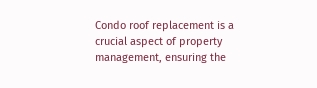Condo roof replacement is a crucial aspect of property management, ensuring the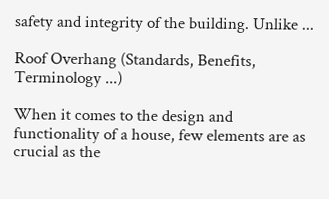safety and integrity of the building. Unlike ...

Roof Overhang (Standards, Benefits, Terminology ...)

When it comes to the design and functionality of a house, few elements are as crucial as the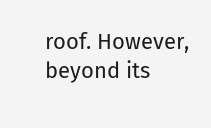roof. However, beyond its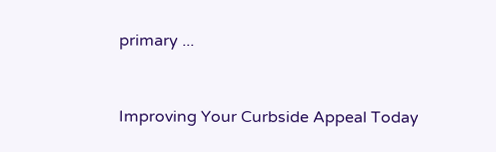primary ...


Improving Your Curbside Appeal Today